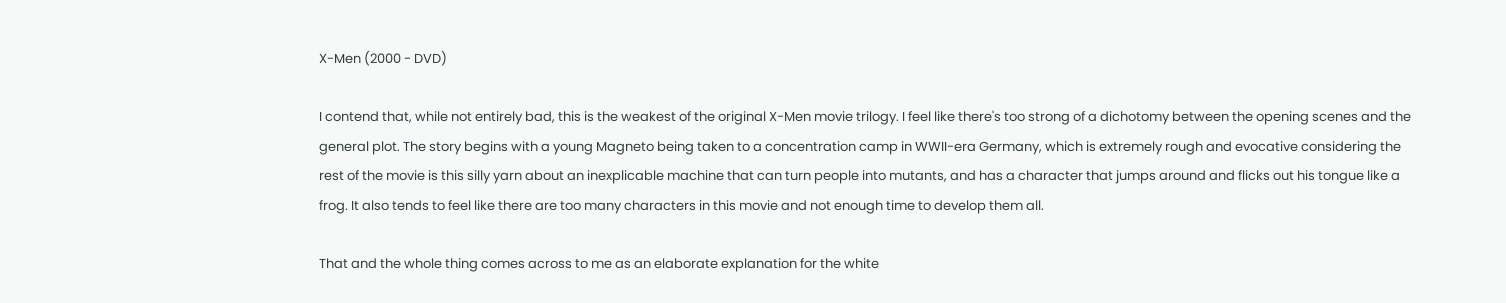X-Men (2000 - DVD)

I contend that, while not entirely bad, this is the weakest of the original X-Men movie trilogy. I feel like there's too strong of a dichotomy between the opening scenes and the general plot. The story begins with a young Magneto being taken to a concentration camp in WWII-era Germany, which is extremely rough and evocative considering the rest of the movie is this silly yarn about an inexplicable machine that can turn people into mutants, and has a character that jumps around and flicks out his tongue like a frog. It also tends to feel like there are too many characters in this movie and not enough time to develop them all.

That and the whole thing comes across to me as an elaborate explanation for the white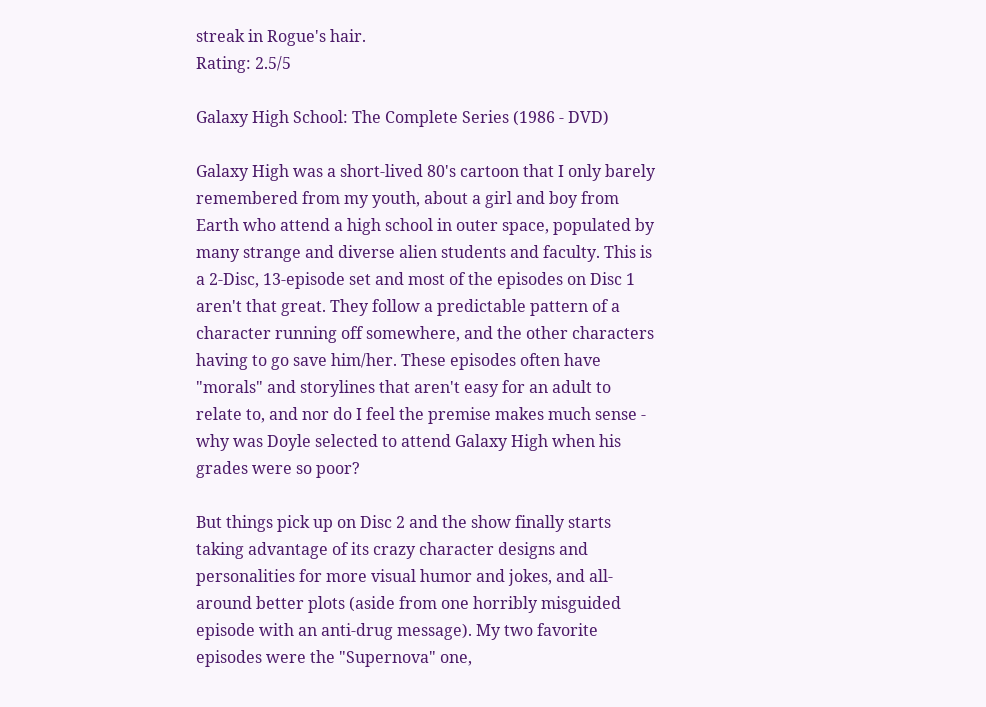streak in Rogue's hair.
Rating: 2.5/5

Galaxy High School: The Complete Series (1986 - DVD)

Galaxy High was a short-lived 80's cartoon that I only barely remembered from my youth, about a girl and boy from Earth who attend a high school in outer space, populated by many strange and diverse alien students and faculty. This is a 2-Disc, 13-episode set and most of the episodes on Disc 1 aren't that great. They follow a predictable pattern of a character running off somewhere, and the other characters having to go save him/her. These episodes often have "morals" and storylines that aren't easy for an adult to relate to, and nor do I feel the premise makes much sense - why was Doyle selected to attend Galaxy High when his grades were so poor?

But things pick up on Disc 2 and the show finally starts taking advantage of its crazy character designs and personalities for more visual humor and jokes, and all-around better plots (aside from one horribly misguided episode with an anti-drug message). My two favorite episodes were the "Supernova" one,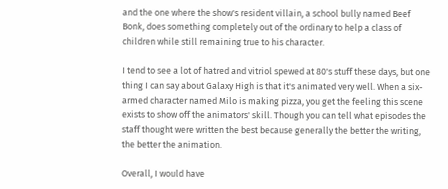and the one where the show's resident villain, a school bully named Beef Bonk, does something completely out of the ordinary to help a class of children while still remaining true to his character.

I tend to see a lot of hatred and vitriol spewed at 80's stuff these days, but one thing I can say about Galaxy High is that it's animated very well. When a six-armed character named Milo is making pizza, you get the feeling this scene exists to show off the animators' skill. Though you can tell what episodes the staff thought were written the best because generally the better the writing, the better the animation.

Overall, I would have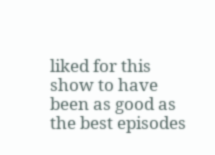liked for this show to have been as good as the best episodes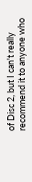of Disc 2, but I can't really recommend it to anyone who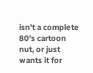isn't a complete 80's cartoon nut, or just wants it for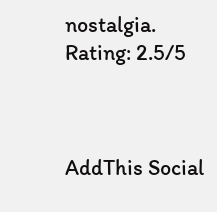nostalgia.
Rating: 2.5/5



AddThis Social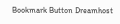Bookmark Button Dreamhost